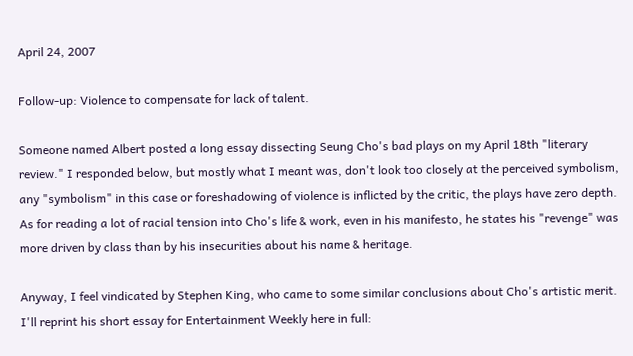April 24, 2007

Follow-up: Violence to compensate for lack of talent.

Someone named Albert posted a long essay dissecting Seung Cho's bad plays on my April 18th "literary review." I responded below, but mostly what I meant was, don't look too closely at the perceived symbolism, any "symbolism" in this case or foreshadowing of violence is inflicted by the critic, the plays have zero depth. As for reading a lot of racial tension into Cho's life & work, even in his manifesto, he states his "revenge" was more driven by class than by his insecurities about his name & heritage.

Anyway, I feel vindicated by Stephen King, who came to some similar conclusions about Cho's artistic merit. I'll reprint his short essay for Entertainment Weekly here in full: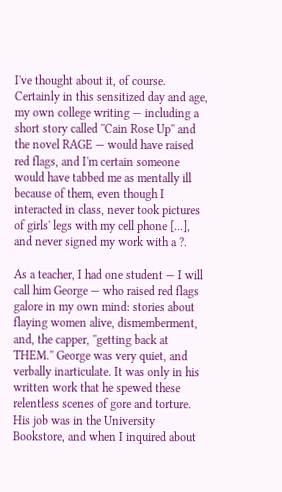I've thought about it, of course. Certainly in this sensitized day and age, my own college writing — including a short story called ''Cain Rose Up'' and the novel RAGE — would have raised red flags, and I'm certain someone would have tabbed me as mentally ill because of them, even though I interacted in class, never took pictures of girls' legs with my cell phone [...], and never signed my work with a ?.

As a teacher, I had one student — I will call him George — who raised red flags galore in my own mind: stories about flaying women alive, dismemberment, and, the capper, ''getting back at THEM.'' George was very quiet, and verbally inarticulate. It was only in his written work that he spewed these relentless scenes of gore and torture. His job was in the University Bookstore, and when I inquired about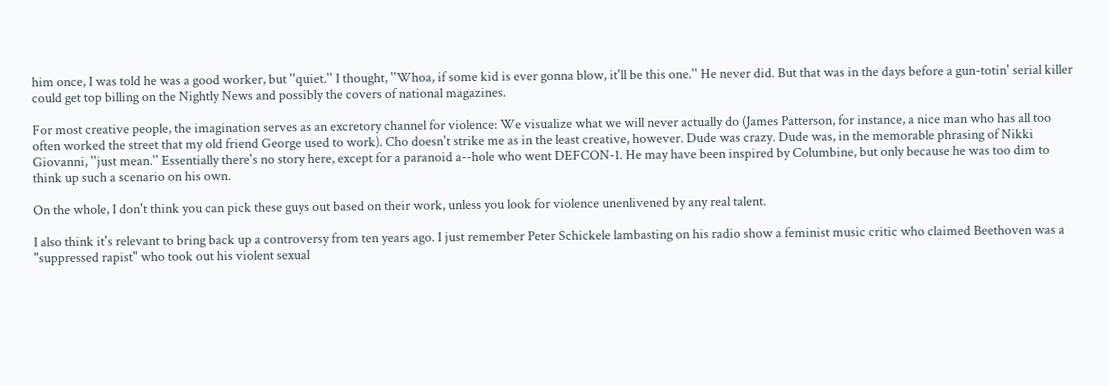him once, I was told he was a good worker, but ''quiet.'' I thought, ''Whoa, if some kid is ever gonna blow, it'll be this one.'' He never did. But that was in the days before a gun-totin' serial killer could get top billing on the Nightly News and possibly the covers of national magazines.

For most creative people, the imagination serves as an excretory channel for violence: We visualize what we will never actually do (James Patterson, for instance, a nice man who has all too often worked the street that my old friend George used to work). Cho doesn't strike me as in the least creative, however. Dude was crazy. Dude was, in the memorable phrasing of Nikki Giovanni, ''just mean.'' Essentially there's no story here, except for a paranoid a--hole who went DEFCON-1. He may have been inspired by Columbine, but only because he was too dim to think up such a scenario on his own.

On the whole, I don't think you can pick these guys out based on their work, unless you look for violence unenlivened by any real talent.

I also think it's relevant to bring back up a controversy from ten years ago. I just remember Peter Schickele lambasting on his radio show a feminist music critic who claimed Beethoven was a "suppressed rapist" who took out his violent sexual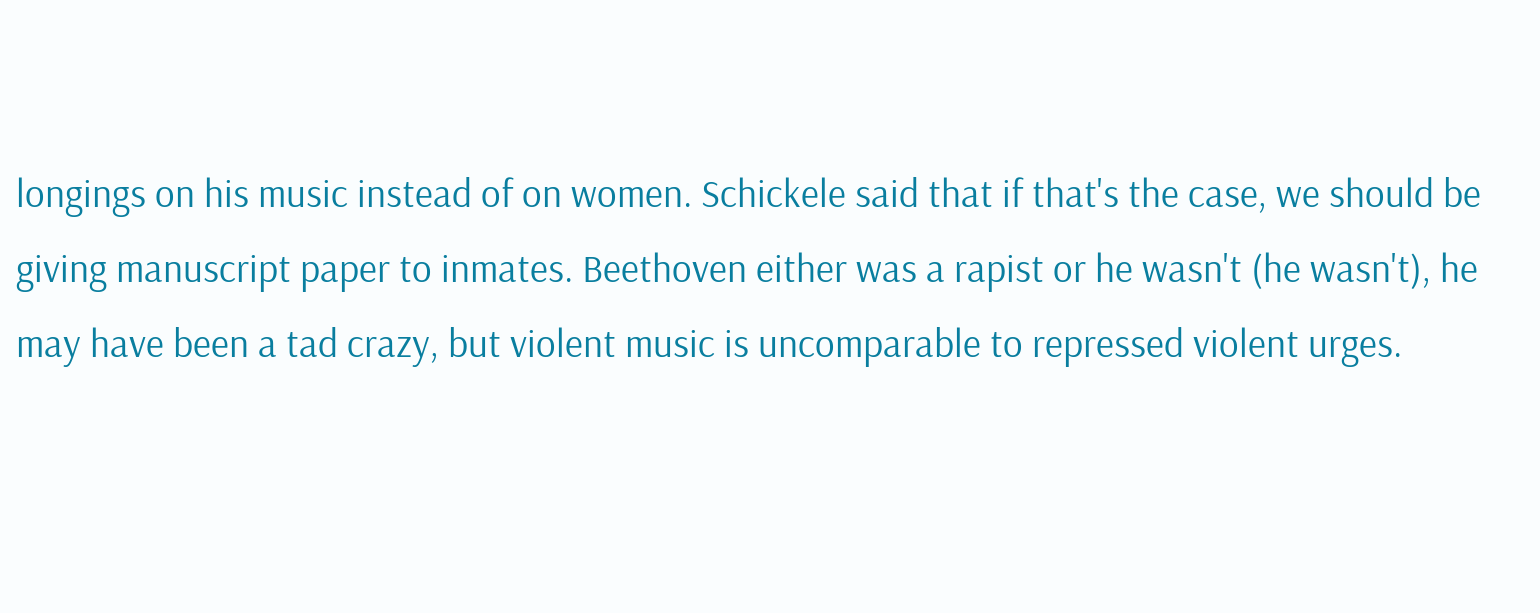longings on his music instead of on women. Schickele said that if that's the case, we should be giving manuscript paper to inmates. Beethoven either was a rapist or he wasn't (he wasn't), he may have been a tad crazy, but violent music is uncomparable to repressed violent urges.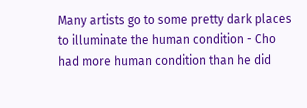Many artists go to some pretty dark places to illuminate the human condition - Cho had more human condition than he did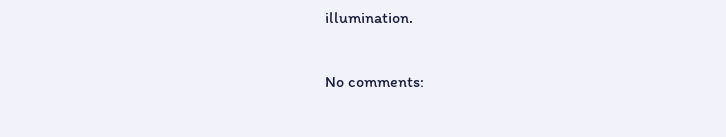illumination.

No comments: